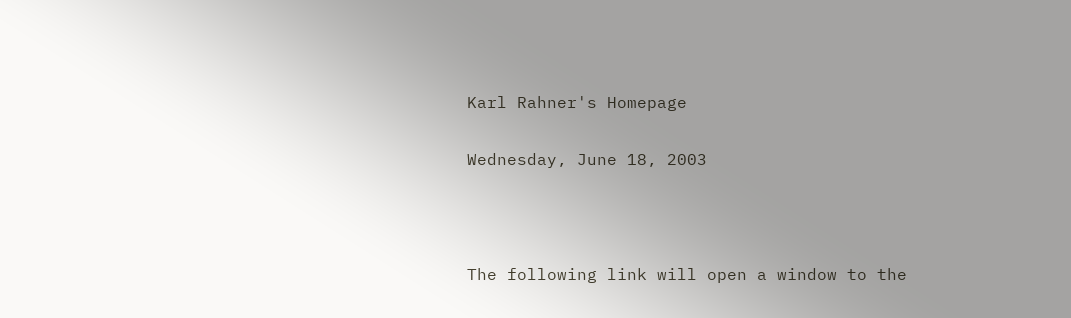Karl Rahner's Homepage

Wednesday, June 18, 2003



The following link will open a window to the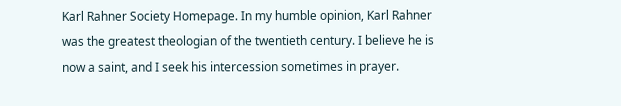Karl Rahner Society Homepage. In my humble opinion, Karl Rahner was the greatest theologian of the twentieth century. I believe he is now a saint, and I seek his intercession sometimes in prayer.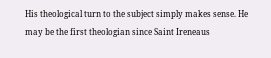His theological turn to the subject simply makes sense. He may be the first theologian since Saint Ireneaus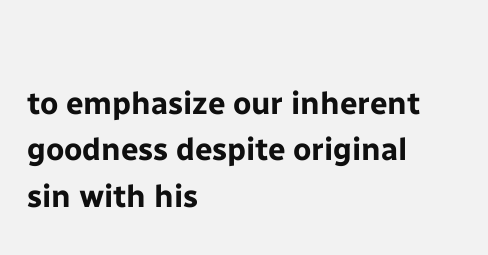to emphasize our inherent goodness despite original sin with his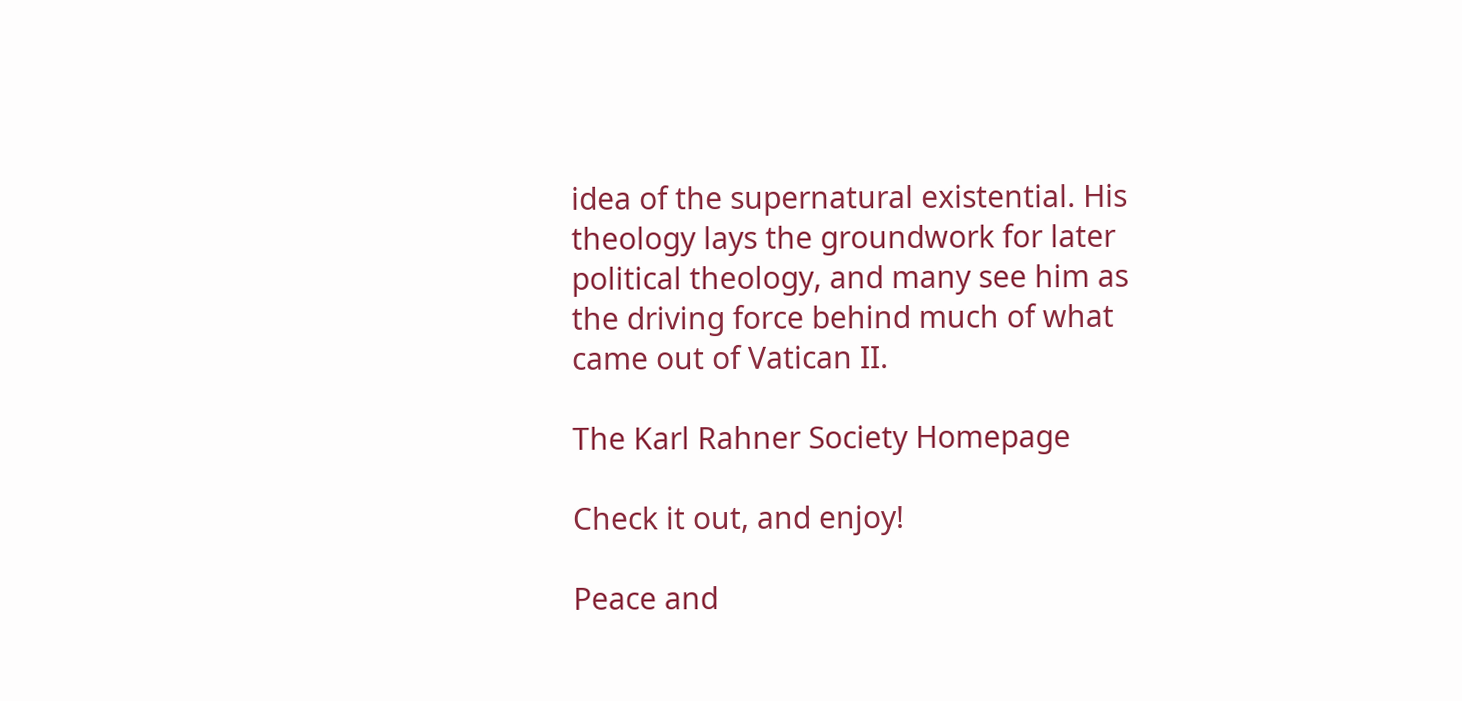idea of the supernatural existential. His theology lays the groundwork for later political theology, and many see him as the driving force behind much of what came out of Vatican II.

The Karl Rahner Society Homepage

Check it out, and enjoy!

Peace and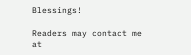Blessings!

Readers may contact me at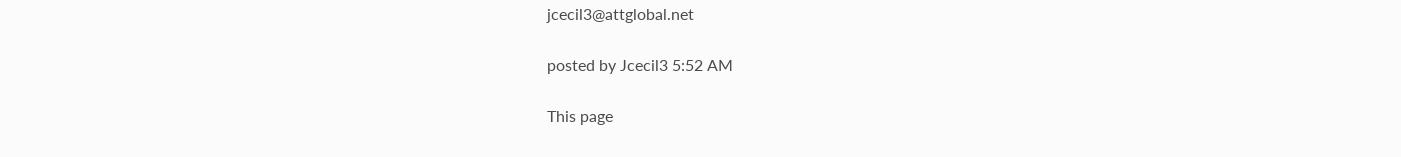jcecil3@attglobal.net

posted by Jcecil3 5:52 AM

This page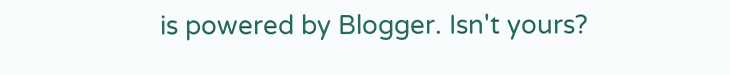is powered by Blogger. Isn't yours?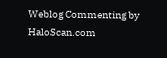Weblog Commenting by HaloScan.com